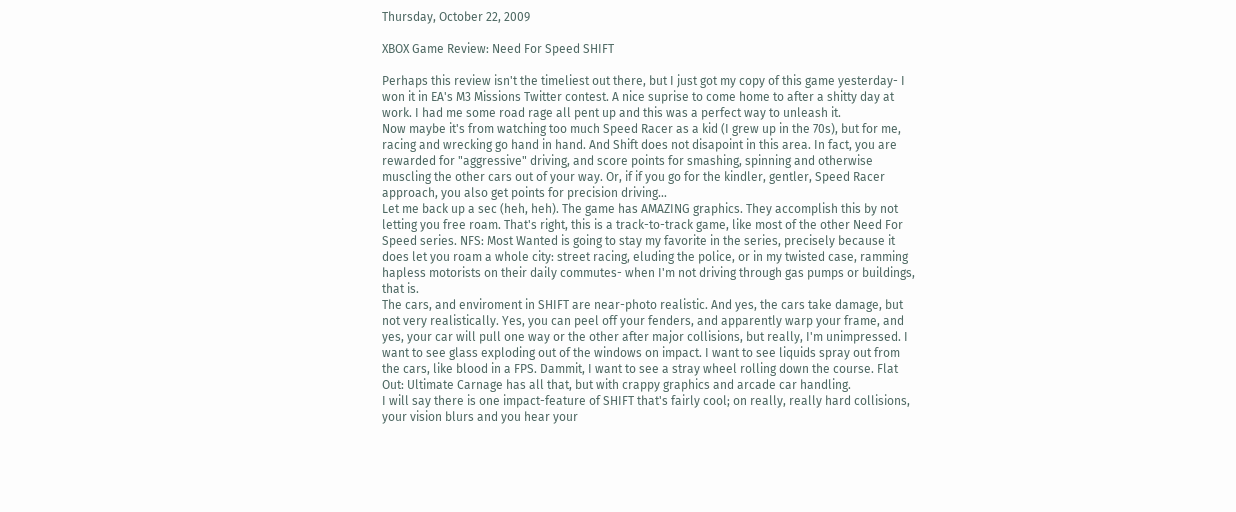Thursday, October 22, 2009

XBOX Game Review: Need For Speed SHIFT

Perhaps this review isn't the timeliest out there, but I just got my copy of this game yesterday- I won it in EA's M3 Missions Twitter contest. A nice suprise to come home to after a shitty day at work. I had me some road rage all pent up and this was a perfect way to unleash it.
Now maybe it's from watching too much Speed Racer as a kid (I grew up in the 70s), but for me, racing and wrecking go hand in hand. And Shift does not disapoint in this area. In fact, you are rewarded for "aggressive" driving, and score points for smashing, spinning and otherwise muscling the other cars out of your way. Or, if if you go for the kindler, gentler, Speed Racer approach, you also get points for precision driving...
Let me back up a sec (heh, heh). The game has AMAZING graphics. They accomplish this by not letting you free roam. That's right, this is a track-to-track game, like most of the other Need For Speed series. NFS: Most Wanted is going to stay my favorite in the series, precisely because it does let you roam a whole city: street racing, eluding the police, or in my twisted case, ramming hapless motorists on their daily commutes- when I'm not driving through gas pumps or buildings, that is.
The cars, and enviroment in SHIFT are near-photo realistic. And yes, the cars take damage, but not very realistically. Yes, you can peel off your fenders, and apparently warp your frame, and yes, your car will pull one way or the other after major collisions, but really, I'm unimpressed. I want to see glass exploding out of the windows on impact. I want to see liquids spray out from the cars, like blood in a FPS. Dammit, I want to see a stray wheel rolling down the course. Flat Out: Ultimate Carnage has all that, but with crappy graphics and arcade car handling.
I will say there is one impact-feature of SHIFT that's fairly cool; on really, really hard collisions, your vision blurs and you hear your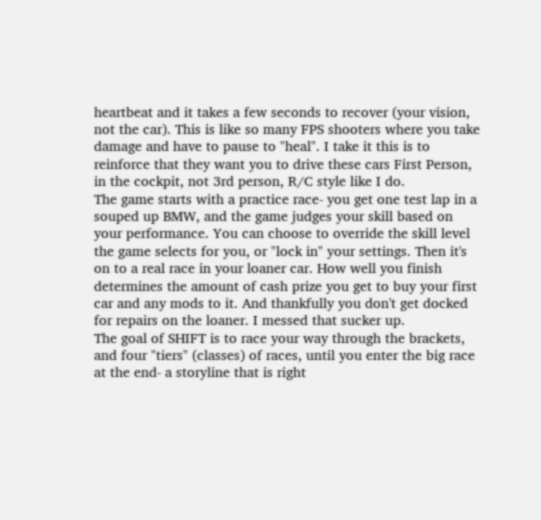heartbeat and it takes a few seconds to recover (your vision, not the car). This is like so many FPS shooters where you take damage and have to pause to "heal". I take it this is to reinforce that they want you to drive these cars First Person, in the cockpit, not 3rd person, R/C style like I do.
The game starts with a practice race- you get one test lap in a souped up BMW, and the game judges your skill based on your performance. You can choose to override the skill level the game selects for you, or "lock in" your settings. Then it's on to a real race in your loaner car. How well you finish determines the amount of cash prize you get to buy your first car and any mods to it. And thankfully you don't get docked for repairs on the loaner. I messed that sucker up.
The goal of SHIFT is to race your way through the brackets, and four "tiers" (classes) of races, until you enter the big race at the end- a storyline that is right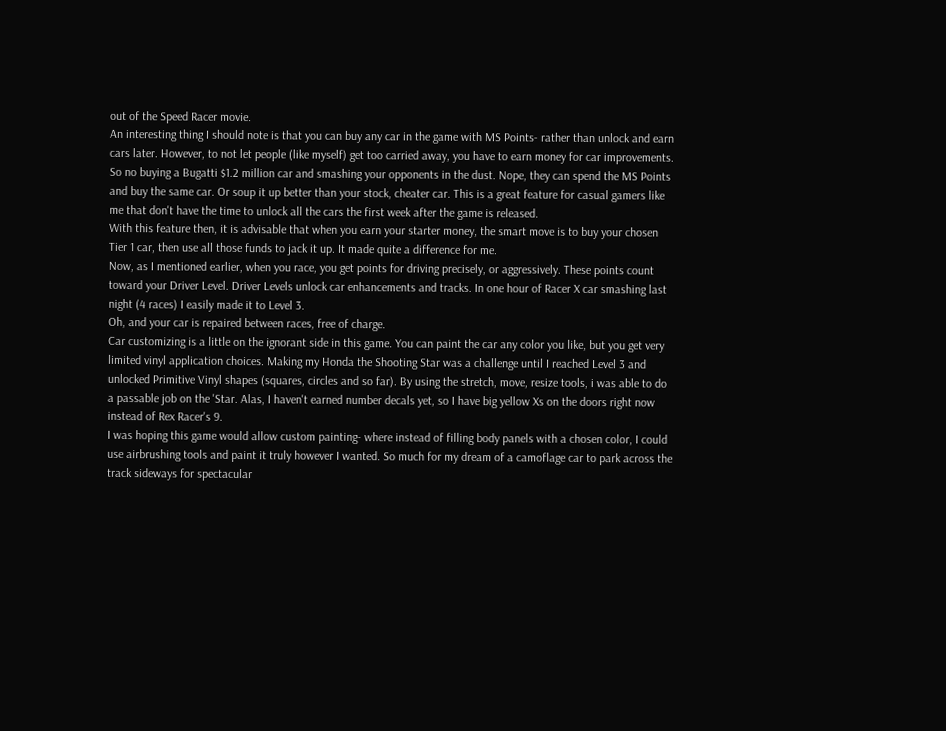out of the Speed Racer movie.
An interesting thing I should note is that you can buy any car in the game with MS Points- rather than unlock and earn cars later. However, to not let people (like myself) get too carried away, you have to earn money for car improvements. So no buying a Bugatti $1.2 million car and smashing your opponents in the dust. Nope, they can spend the MS Points and buy the same car. Or soup it up better than your stock, cheater car. This is a great feature for casual gamers like me that don't have the time to unlock all the cars the first week after the game is released.
With this feature then, it is advisable that when you earn your starter money, the smart move is to buy your chosen Tier 1 car, then use all those funds to jack it up. It made quite a difference for me.
Now, as I mentioned earlier, when you race, you get points for driving precisely, or aggressively. These points count toward your Driver Level. Driver Levels unlock car enhancements and tracks. In one hour of Racer X car smashing last night (4 races) I easily made it to Level 3.
Oh, and your car is repaired between races, free of charge.
Car customizing is a little on the ignorant side in this game. You can paint the car any color you like, but you get very limited vinyl application choices. Making my Honda the Shooting Star was a challenge until I reached Level 3 and unlocked Primitive Vinyl shapes (squares, circles and so far). By using the stretch, move, resize tools, i was able to do a passable job on the 'Star. Alas, I haven't earned number decals yet, so I have big yellow Xs on the doors right now instead of Rex Racer's 9.
I was hoping this game would allow custom painting- where instead of filling body panels with a chosen color, I could use airbrushing tools and paint it truly however I wanted. So much for my dream of a camoflage car to park across the track sideways for spectacular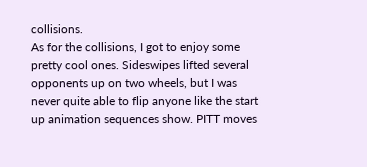collisions.
As for the collisions, I got to enjoy some pretty cool ones. Sideswipes lifted several opponents up on two wheels, but I was never quite able to flip anyone like the start up animation sequences show. PITT moves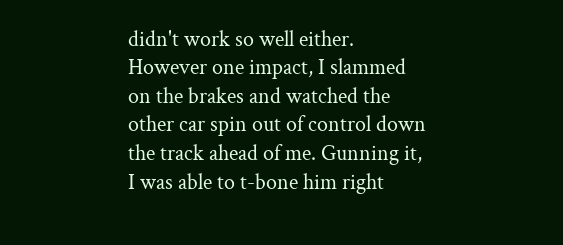didn't work so well either. However one impact, I slammed on the brakes and watched the other car spin out of control down the track ahead of me. Gunning it, I was able to t-bone him right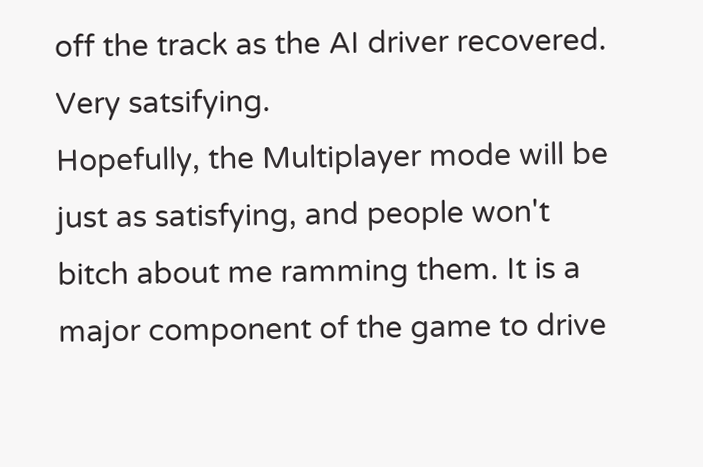off the track as the AI driver recovered. Very satsifying.
Hopefully, the Multiplayer mode will be just as satisfying, and people won't bitch about me ramming them. It is a major component of the game to drive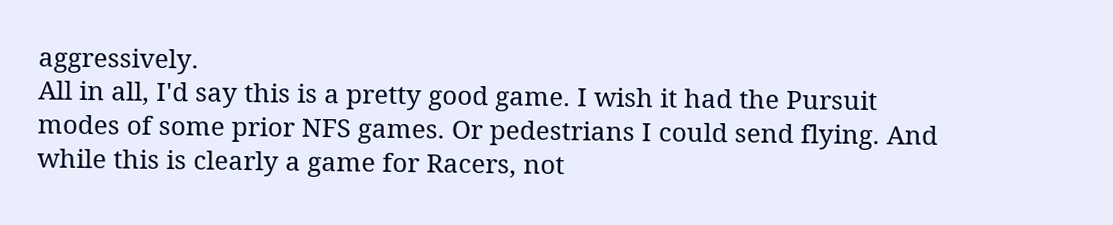aggressively.
All in all, I'd say this is a pretty good game. I wish it had the Pursuit modes of some prior NFS games. Or pedestrians I could send flying. And while this is clearly a game for Racers, not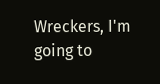Wreckers, I'm going to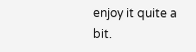enjoy it quite a bit.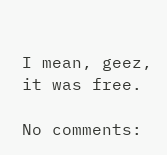I mean, geez, it was free.

No comments: